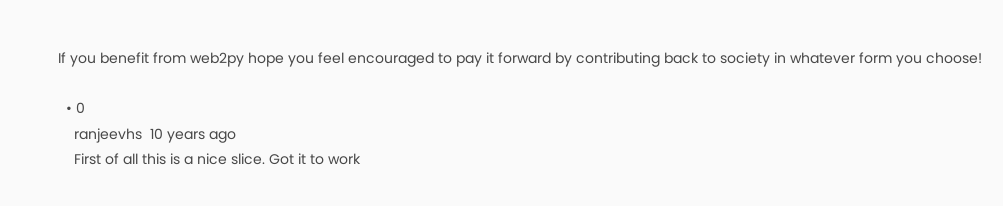If you benefit from web2py hope you feel encouraged to pay it forward by contributing back to society in whatever form you choose!

  • 0
    ranjeevhs  10 years ago
    First of all this is a nice slice. Got it to work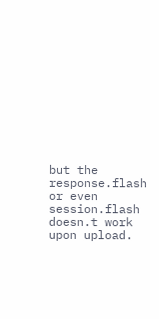but the response.flash or even session.flash doesn.t work upon upload.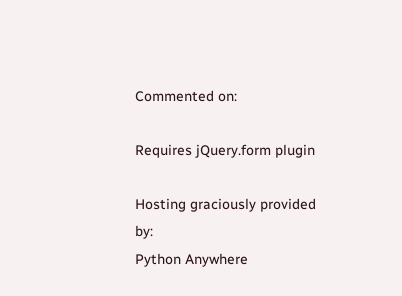Commented on:

Requires jQuery.form plugin

Hosting graciously provided by:
Python Anywhere